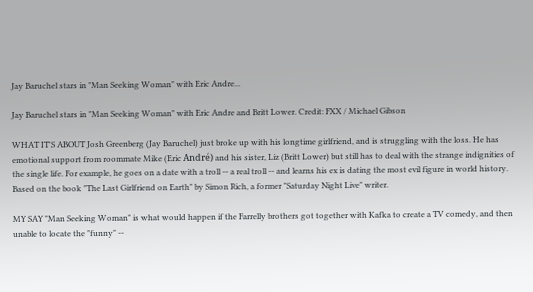Jay Baruchel stars in "Man Seeking Woman" with Eric Andre...

Jay Baruchel stars in "Man Seeking Woman" with Eric Andre and Britt Lower. Credit: FXX / Michael Gibson

WHAT IT'S ABOUT Josh Greenberg (Jay Baruchel) just broke up with his longtime girlfriend, and is struggling with the loss. He has emotional support from roommate Mike (Eric André) and his sister, Liz (Britt Lower) but still has to deal with the strange indignities of the single life. For example, he goes on a date with a troll -- a real troll -- and learns his ex is dating the most evil figure in world history. Based on the book "The Last Girlfriend on Earth" by Simon Rich, a former "Saturday Night Live" writer.

MY SAY "Man Seeking Woman" is what would happen if the Farrelly brothers got together with Kafka to create a TV comedy, and then unable to locate the "funny" --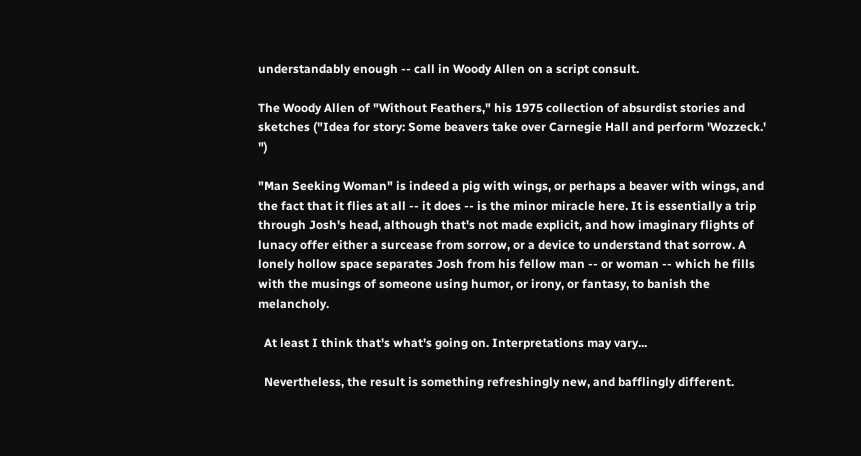understandably enough -- call in Woody Allen on a script consult.

The Woody Allen of "Without Feathers," his 1975 collection of absurdist stories and sketches ("Idea for story: Some beavers take over Carnegie Hall and perform 'Wozzeck.' ")

"Man Seeking Woman" is indeed a pig with wings, or perhaps a beaver with wings, and the fact that it flies at all -- it does -- is the minor miracle here. It is essentially a trip through Josh's head, although that's not made explicit, and how imaginary flights of lunacy offer either a surcease from sorrow, or a device to understand that sorrow. A lonely hollow space separates Josh from his fellow man -- or woman -- which he fills with the musings of someone using humor, or irony, or fantasy, to banish the melancholy.

  At least I think that's what's going on. Interpretations may vary...

  Nevertheless, the result is something refreshingly new, and bafflingly different.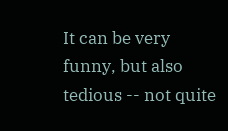It can be very funny, but also tedious -- not quite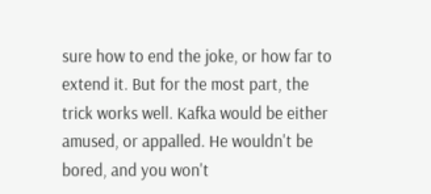sure how to end the joke, or how far to extend it. But for the most part, the trick works well. Kafka would be either amused, or appalled. He wouldn't be bored, and you won't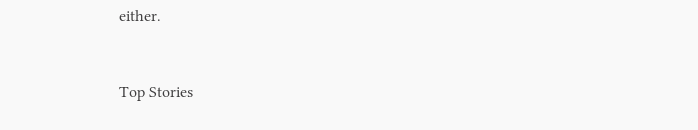either.


Top Stories